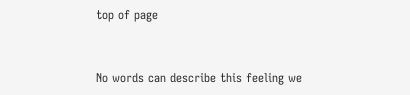top of page


No words can describe this feeling we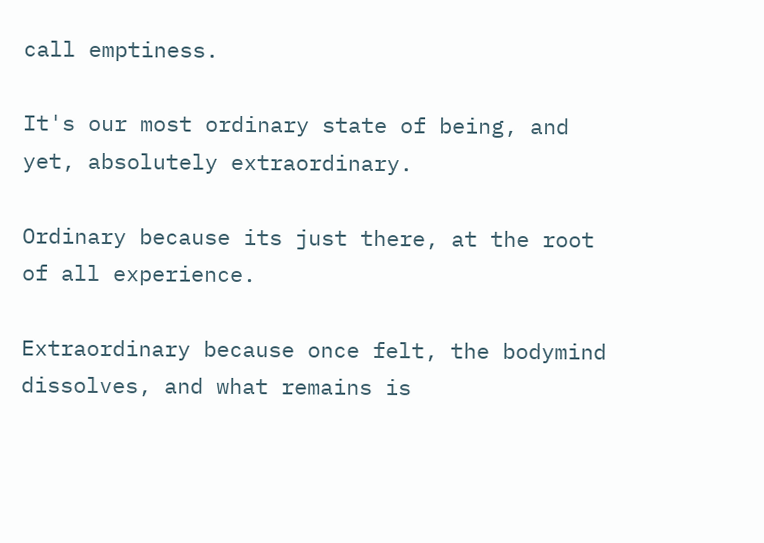call emptiness.

It's our most ordinary state of being, and yet, absolutely extraordinary.

Ordinary because its just there, at the root of all experience.

Extraordinary because once felt, the bodymind dissolves, and what remains is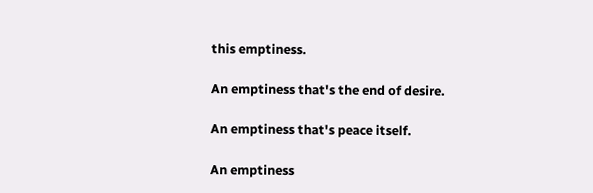this emptiness.

An emptiness that's the end of desire.

An emptiness that's peace itself.

An emptiness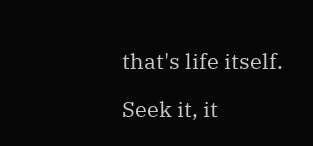that's life itself.

Seek it, it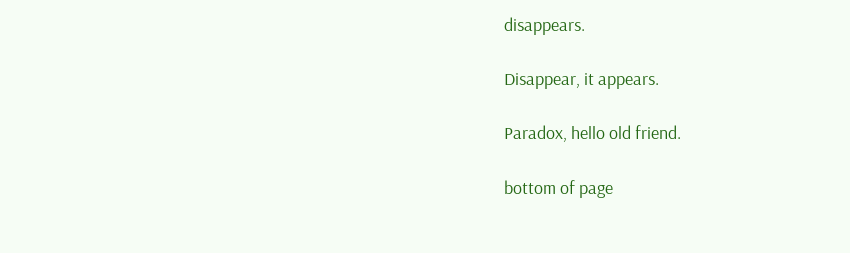disappears.

Disappear, it appears.

Paradox, hello old friend.

bottom of page